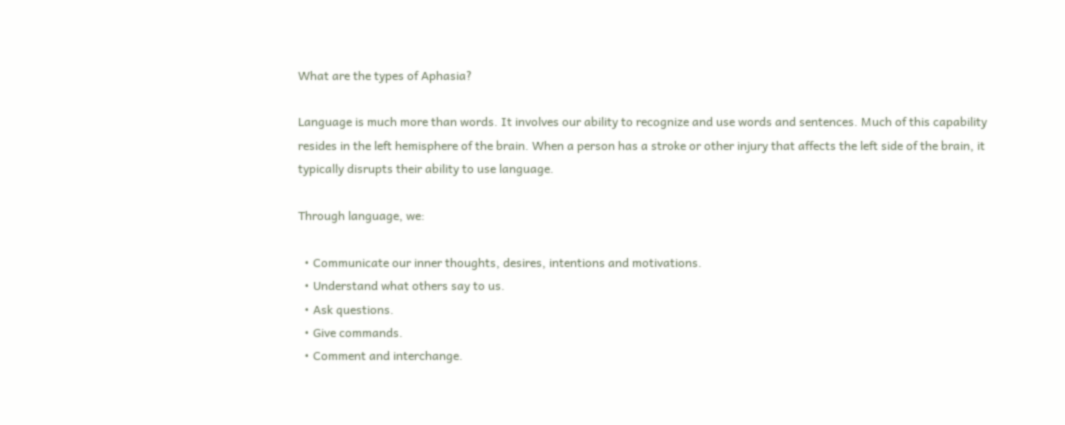What are the types of Aphasia?

Language is much more than words. It involves our ability to recognize and use words and sentences. Much of this capability resides in the left hemisphere of the brain. When a person has a stroke or other injury that affects the left side of the brain, it typically disrupts their ability to use language.

Through language, we:

  • Communicate our inner thoughts, desires, intentions and motivations.
  • Understand what others say to us.
  • Ask questions.
  • Give commands.
  • Comment and interchange.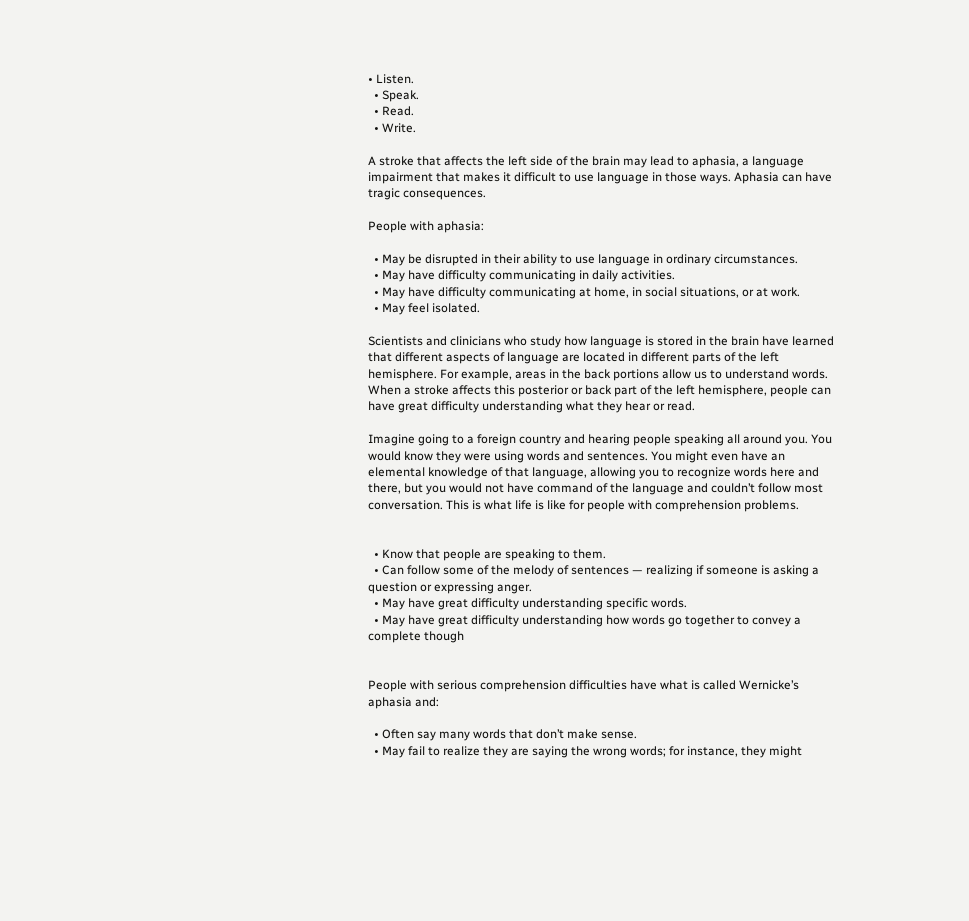• Listen.
  • Speak.
  • Read.
  • Write.

A stroke that affects the left side of the brain may lead to aphasia, a language impairment that makes it difficult to use language in those ways. Aphasia can have tragic consequences.

People with aphasia:

  • May be disrupted in their ability to use language in ordinary circumstances.
  • May have difficulty communicating in daily activities.
  • May have difficulty communicating at home, in social situations, or at work.
  • May feel isolated.

Scientists and clinicians who study how language is stored in the brain have learned that different aspects of language are located in different parts of the left hemisphere. For example, areas in the back portions allow us to understand words. When a stroke affects this posterior or back part of the left hemisphere, people can have great difficulty understanding what they hear or read.

Imagine going to a foreign country and hearing people speaking all around you. You would know they were using words and sentences. You might even have an elemental knowledge of that language, allowing you to recognize words here and there, but you would not have command of the language and couldn’t follow most conversation. This is what life is like for people with comprehension problems.


  • Know that people are speaking to them.
  • Can follow some of the melody of sentences — realizing if someone is asking a question or expressing anger.
  • May have great difficulty understanding specific words.
  • May have great difficulty understanding how words go together to convey a complete though


People with serious comprehension difficulties have what is called Wernicke’s aphasia and:

  • Often say many words that don’t make sense.
  • May fail to realize they are saying the wrong words; for instance, they might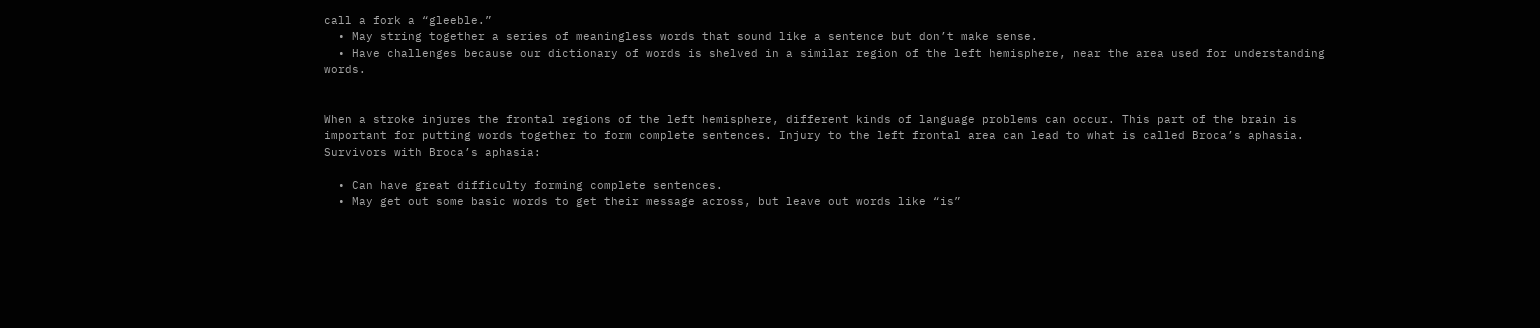call a fork a “gleeble.”
  • May string together a series of meaningless words that sound like a sentence but don’t make sense.
  • Have challenges because our dictionary of words is shelved in a similar region of the left hemisphere, near the area used for understanding words.


When a stroke injures the frontal regions of the left hemisphere, different kinds of language problems can occur. This part of the brain is important for putting words together to form complete sentences. Injury to the left frontal area can lead to what is called Broca’s aphasia. Survivors with Broca’s aphasia:

  • Can have great difficulty forming complete sentences.
  • May get out some basic words to get their message across, but leave out words like “is”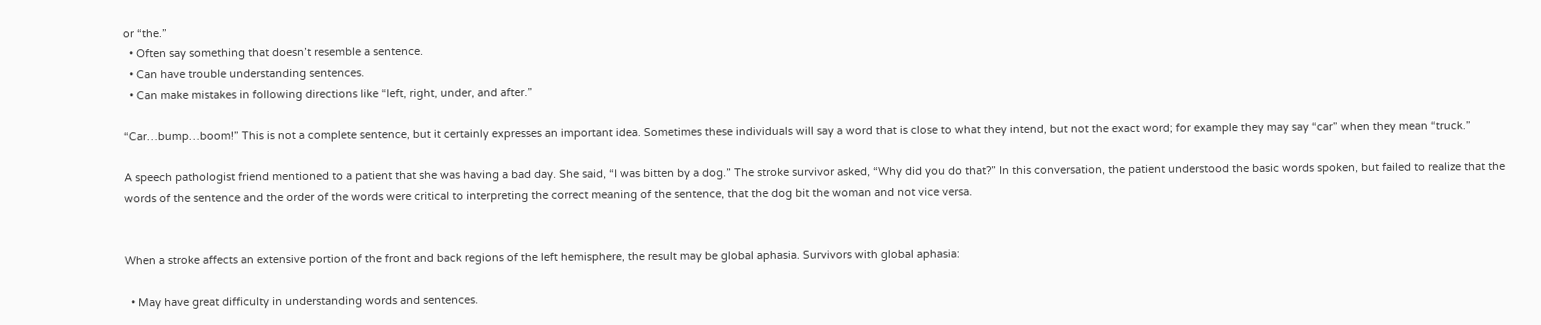or “the.”
  • Often say something that doesn’t resemble a sentence.
  • Can have trouble understanding sentences.
  • Can make mistakes in following directions like “left, right, under, and after.”

“Car…bump…boom!” This is not a complete sentence, but it certainly expresses an important idea. Sometimes these individuals will say a word that is close to what they intend, but not the exact word; for example they may say “car” when they mean “truck.”

A speech pathologist friend mentioned to a patient that she was having a bad day. She said, “I was bitten by a dog.” The stroke survivor asked, “Why did you do that?” In this conversation, the patient understood the basic words spoken, but failed to realize that the words of the sentence and the order of the words were critical to interpreting the correct meaning of the sentence, that the dog bit the woman and not vice versa.


When a stroke affects an extensive portion of the front and back regions of the left hemisphere, the result may be global aphasia. Survivors with global aphasia:

  • May have great difficulty in understanding words and sentences.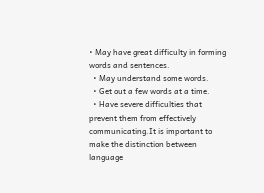• May have great difficulty in forming words and sentences.
  • May understand some words.
  • Get out a few words at a time.
  • Have severe difficulties that prevent them from effectively communicating.It is important to make the distinction between language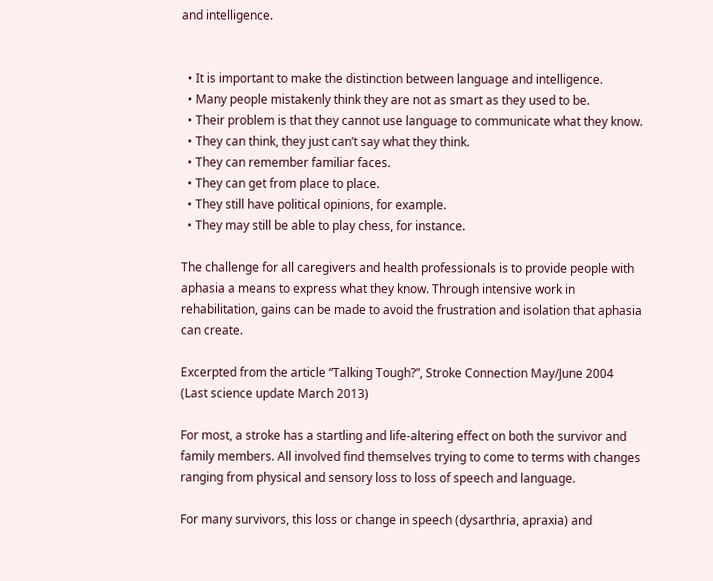and intelligence.


  • It is important to make the distinction between language and intelligence.
  • Many people mistakenly think they are not as smart as they used to be.
  • Their problem is that they cannot use language to communicate what they know.
  • They can think, they just can’t say what they think.
  • They can remember familiar faces.
  • They can get from place to place.
  • They still have political opinions, for example.
  • They may still be able to play chess, for instance.

The challenge for all caregivers and health professionals is to provide people with aphasia a means to express what they know. Through intensive work in rehabilitation, gains can be made to avoid the frustration and isolation that aphasia can create.

Excerpted from the article “Talking Tough?”, Stroke Connection May/June 2004 (Last science update March 2013)

For most, a stroke has a startling and life-altering effect on both the survivor and family members. All involved find themselves trying to come to terms with changes ranging from physical and sensory loss to loss of speech and language.

For many survivors, this loss or change in speech (dysarthria, apraxia) and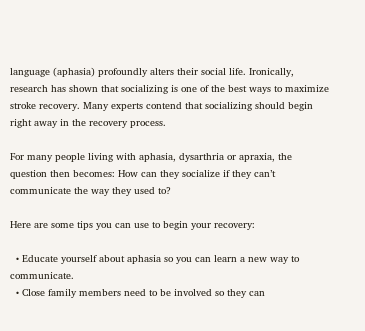language (aphasia) profoundly alters their social life. Ironically, research has shown that socializing is one of the best ways to maximize stroke recovery. Many experts contend that socializing should begin right away in the recovery process.

For many people living with aphasia, dysarthria or apraxia, the question then becomes: How can they socialize if they can’t communicate the way they used to?

Here are some tips you can use to begin your recovery:

  • Educate yourself about aphasia so you can learn a new way to communicate.
  • Close family members need to be involved so they can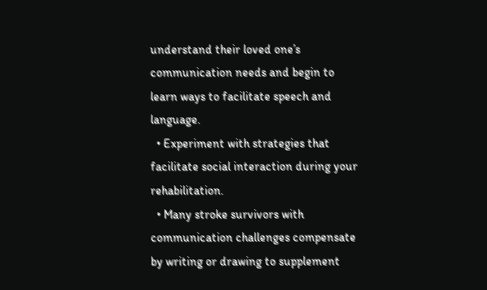understand their loved one’s communication needs and begin to learn ways to facilitate speech and language.
  • Experiment with strategies that facilitate social interaction during your rehabilitation.
  • Many stroke survivors with communication challenges compensate by writing or drawing to supplement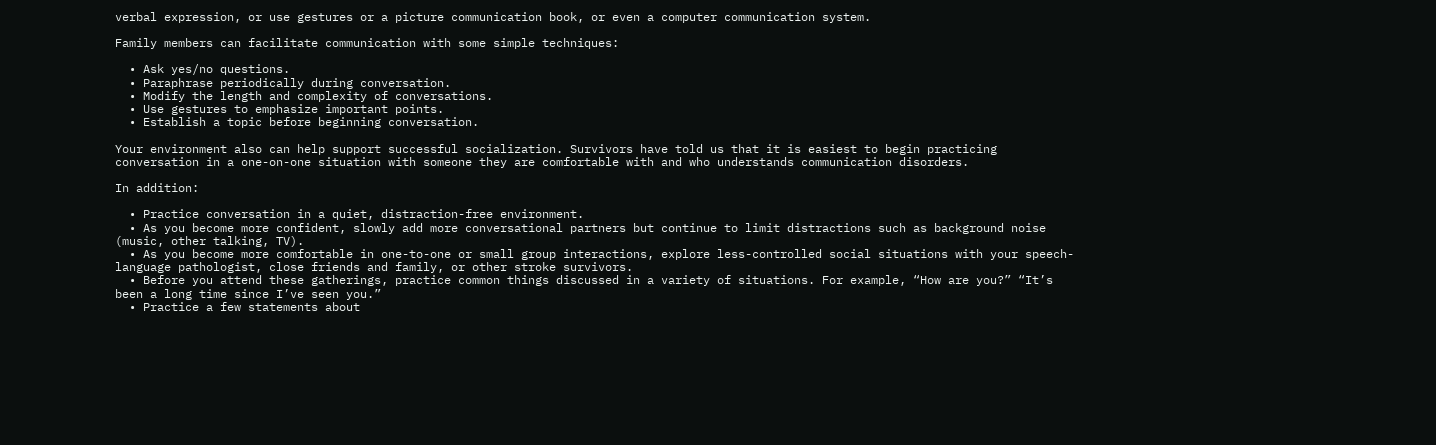verbal expression, or use gestures or a picture communication book, or even a computer communication system.

Family members can facilitate communication with some simple techniques:

  • Ask yes/no questions.
  • Paraphrase periodically during conversation.
  • Modify the length and complexity of conversations.
  • Use gestures to emphasize important points.
  • Establish a topic before beginning conversation.

Your environment also can help support successful socialization. Survivors have told us that it is easiest to begin practicing conversation in a one-on-one situation with someone they are comfortable with and who understands communication disorders.

In addition:

  • Practice conversation in a quiet, distraction-free environment.
  • As you become more confident, slowly add more conversational partners but continue to limit distractions such as background noise (music, other talking, TV).
  • As you become more comfortable in one-to-one or small group interactions, explore less-controlled social situations with your speech-language pathologist, close friends and family, or other stroke survivors.
  • Before you attend these gatherings, practice common things discussed in a variety of situations. For example, “How are you?” “It’s been a long time since I’ve seen you.”
  • Practice a few statements about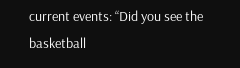current events: “Did you see the basketball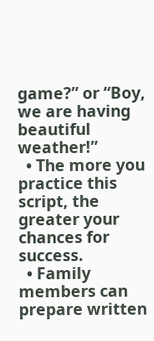game?” or “Boy, we are having beautiful weather!”
  • The more you practice this script, the greater your chances for success.
  • Family members can prepare written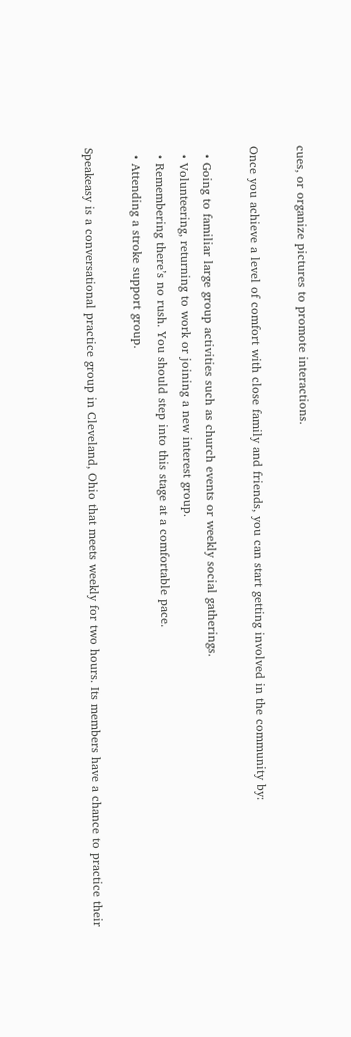cues, or organize pictures to promote interactions.

Once you achieve a level of comfort with close family and friends, you can start getting involved in the community by:

  • Going to familiar large group activities such as church events or weekly social gatherings.
  • Volunteering, returning to work or joining a new interest group.
  • Remembering there’s no rush. You should step into this stage at a comfortable pace.
  • Attending a stroke support group.

Speakeasy is a conversational practice group in Cleveland, Ohio that meets weekly for two hours. Its members have a chance to practice their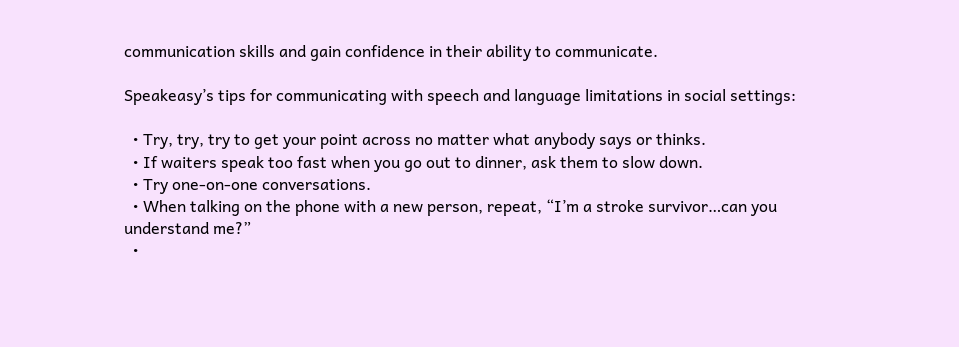communication skills and gain confidence in their ability to communicate.

Speakeasy’s tips for communicating with speech and language limitations in social settings:

  • Try, try, try to get your point across no matter what anybody says or thinks.
  • If waiters speak too fast when you go out to dinner, ask them to slow down.
  • Try one-on-one conversations.
  • When talking on the phone with a new person, repeat, “I’m a stroke survivor…can you understand me?”
  •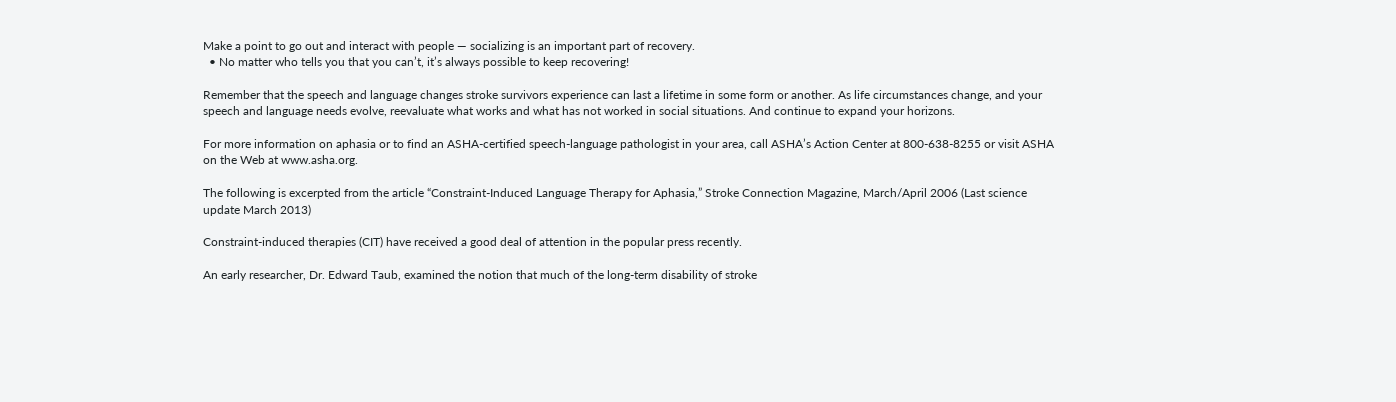Make a point to go out and interact with people — socializing is an important part of recovery.
  • No matter who tells you that you can’t, it’s always possible to keep recovering!

Remember that the speech and language changes stroke survivors experience can last a lifetime in some form or another. As life circumstances change, and your speech and language needs evolve, reevaluate what works and what has not worked in social situations. And continue to expand your horizons.

For more information on aphasia or to find an ASHA-certified speech-language pathologist in your area, call ASHA’s Action Center at 800-638-8255 or visit ASHA on the Web at www.asha.org.

The following is excerpted from the article “Constraint-Induced Language Therapy for Aphasia,” Stroke Connection Magazine, March/April 2006 (Last science update March 2013)

Constraint-induced therapies (CIT) have received a good deal of attention in the popular press recently.

An early researcher, Dr. Edward Taub, examined the notion that much of the long-term disability of stroke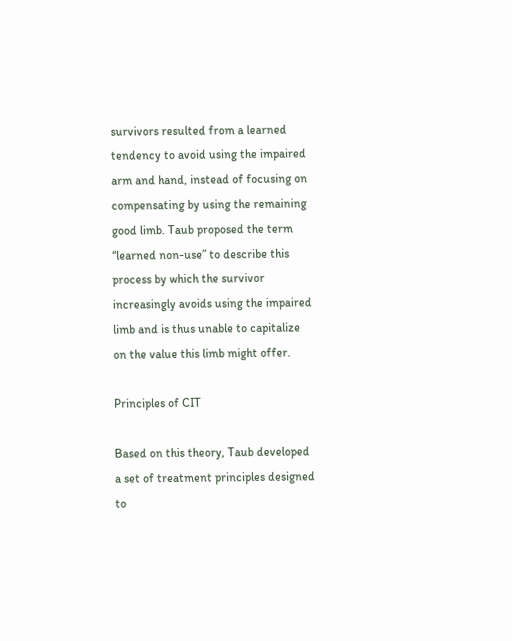survivors resulted from a learned tendency to avoid using the impaired arm and hand, instead of focusing on compensating by using the remaining good limb. Taub proposed the term “learned non-use” to describe this process by which the survivor increasingly avoids using the impaired limb and is thus unable to capitalize on the value this limb might offer.

Principles of CIT

Based on this theory, Taub developed a set of treatment principles designed to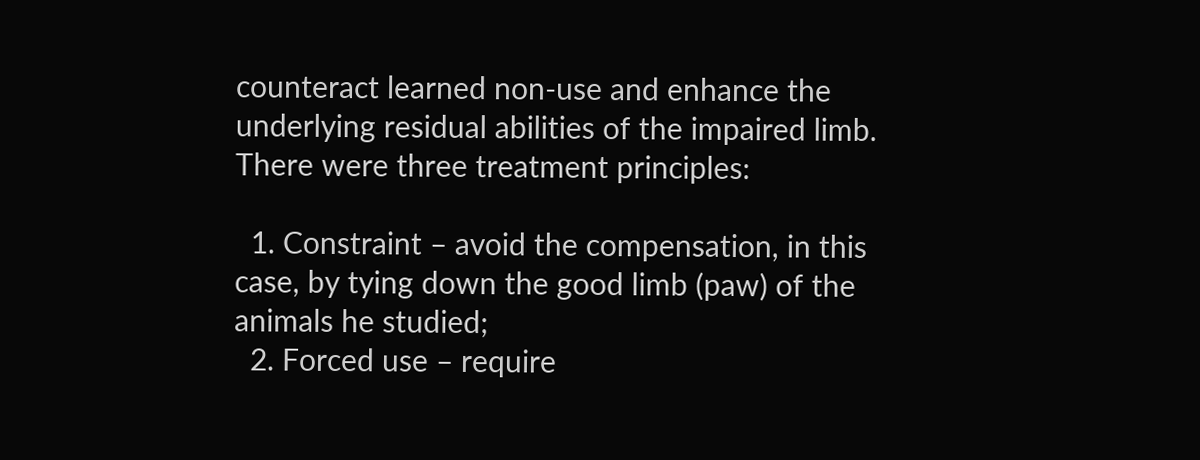counteract learned non-use and enhance the underlying residual abilities of the impaired limb.  There were three treatment principles:

  1. Constraint – avoid the compensation, in this case, by tying down the good limb (paw) of the animals he studied;
  2. Forced use – require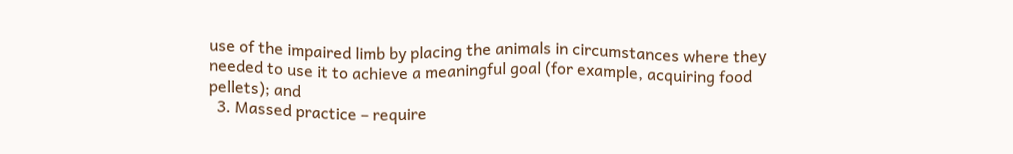use of the impaired limb by placing the animals in circumstances where they needed to use it to achieve a meaningful goal (for example, acquiring food pellets); and
  3. Massed practice – require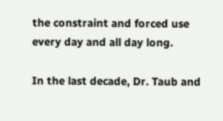the constraint and forced use every day and all day long.

In the last decade, Dr. Taub and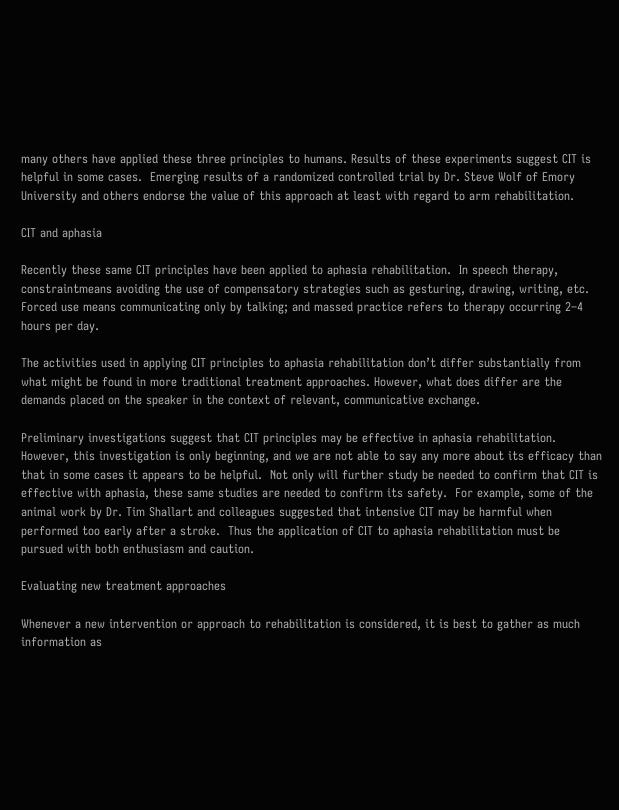many others have applied these three principles to humans. Results of these experiments suggest CIT is helpful in some cases.  Emerging results of a randomized controlled trial by Dr. Steve Wolf of Emory University and others endorse the value of this approach at least with regard to arm rehabilitation.

CIT and aphasia

Recently these same CIT principles have been applied to aphasia rehabilitation.  In speech therapy, constraintmeans avoiding the use of compensatory strategies such as gesturing, drawing, writing, etc.   Forced use means communicating only by talking; and massed practice refers to therapy occurring 2–4 hours per day.

The activities used in applying CIT principles to aphasia rehabilitation don’t differ substantially from what might be found in more traditional treatment approaches. However, what does differ are the demands placed on the speaker in the context of relevant, communicative exchange.

Preliminary investigations suggest that CIT principles may be effective in aphasia rehabilitation.  However, this investigation is only beginning, and we are not able to say any more about its efficacy than that in some cases it appears to be helpful.  Not only will further study be needed to confirm that CIT is effective with aphasia, these same studies are needed to confirm its safety.  For example, some of the animal work by Dr. Tim Shallart and colleagues suggested that intensive CIT may be harmful when performed too early after a stroke.  Thus the application of CIT to aphasia rehabilitation must be pursued with both enthusiasm and caution.

Evaluating new treatment approaches

Whenever a new intervention or approach to rehabilitation is considered, it is best to gather as much information as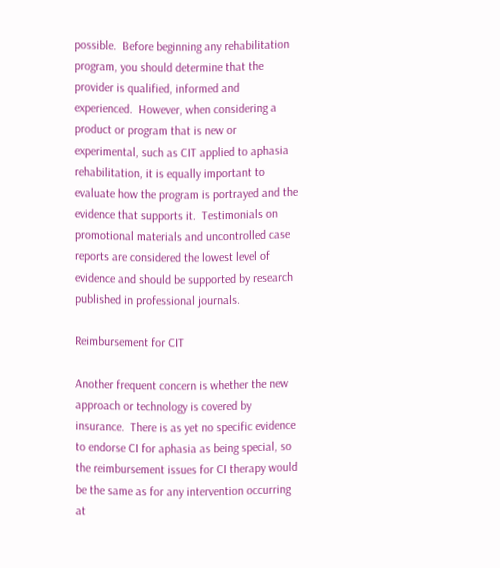possible.  Before beginning any rehabilitation program, you should determine that the provider is qualified, informed and experienced.  However, when considering a product or program that is new or experimental, such as CIT applied to aphasia rehabilitation, it is equally important to evaluate how the program is portrayed and the evidence that supports it.  Testimonials on promotional materials and uncontrolled case reports are considered the lowest level of evidence and should be supported by research published in professional journals.

Reimbursement for CIT

Another frequent concern is whether the new approach or technology is covered by insurance.  There is as yet no specific evidence to endorse CI for aphasia as being special, so the reimbursement issues for CI therapy would be the same as for any intervention occurring at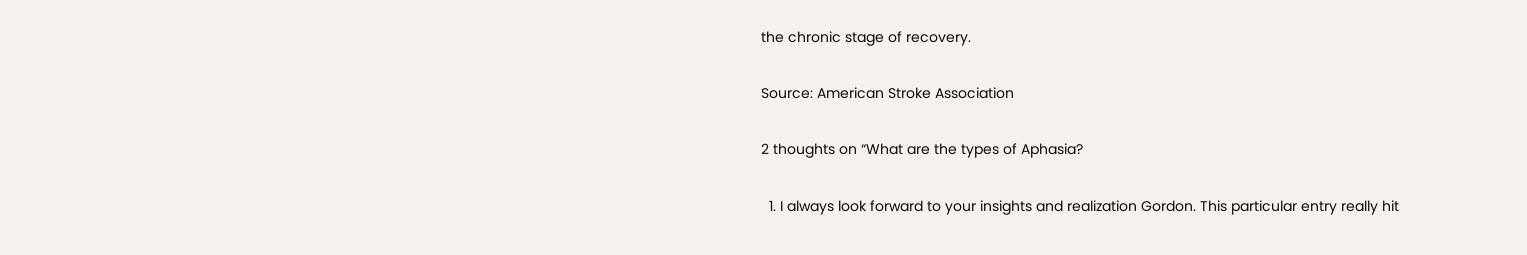the chronic stage of recovery.

Source: American Stroke Association

2 thoughts on “What are the types of Aphasia?

  1. I always look forward to your insights and realization Gordon. This particular entry really hit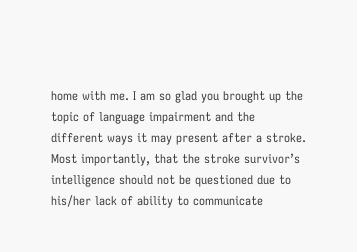home with me. I am so glad you brought up the topic of language impairment and the different ways it may present after a stroke. Most importantly, that the stroke survivor’s intelligence should not be questioned due to his/her lack of ability to communicate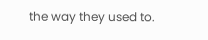the way they used to.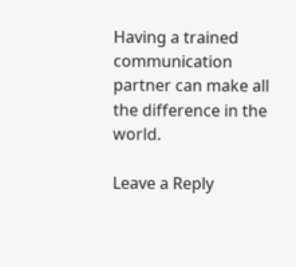Having a trained communication partner can make all the difference in the world.

Leave a Reply